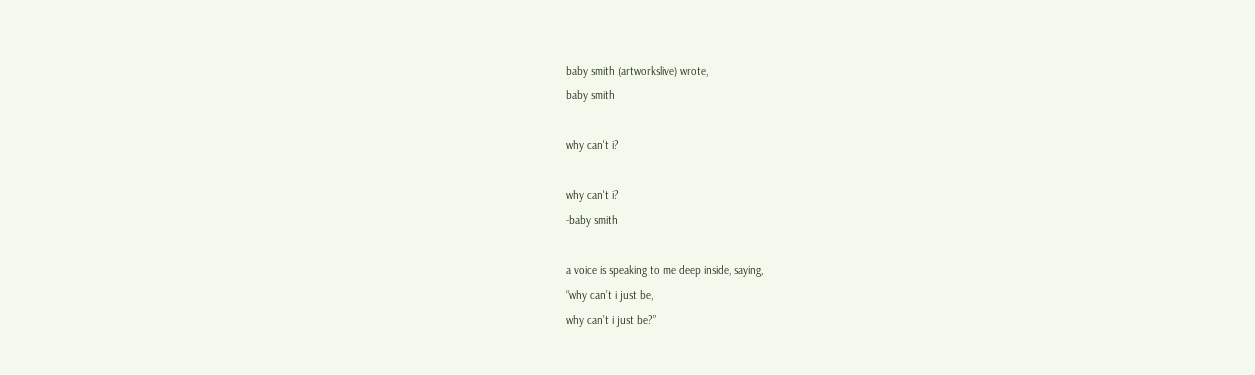baby smith (artworkslive) wrote,
baby smith

why can't i?

why can't i?
-baby smith

a voice is speaking to me deep inside, saying,
“why can’t i just be,
why can’t i just be?”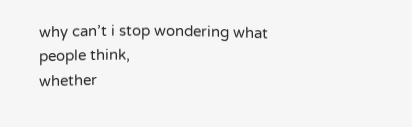why can’t i stop wondering what people think,
whether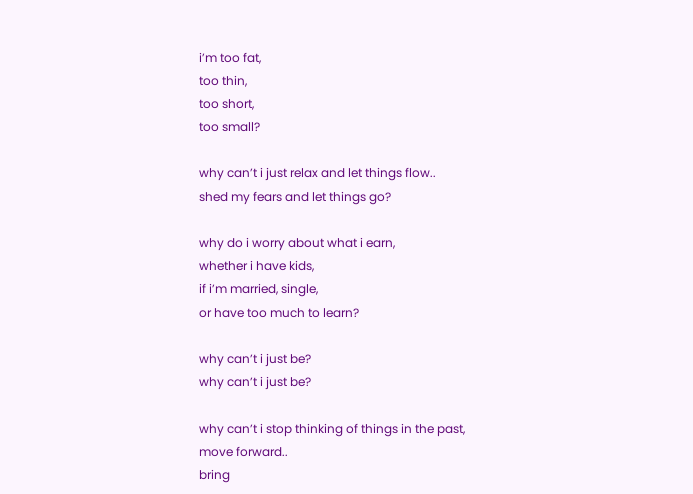i’m too fat,
too thin,
too short,
too small?

why can’t i just relax and let things flow..
shed my fears and let things go?

why do i worry about what i earn,
whether i have kids,
if i’m married, single,
or have too much to learn?

why can’t i just be?
why can’t i just be?

why can’t i stop thinking of things in the past,
move forward..
bring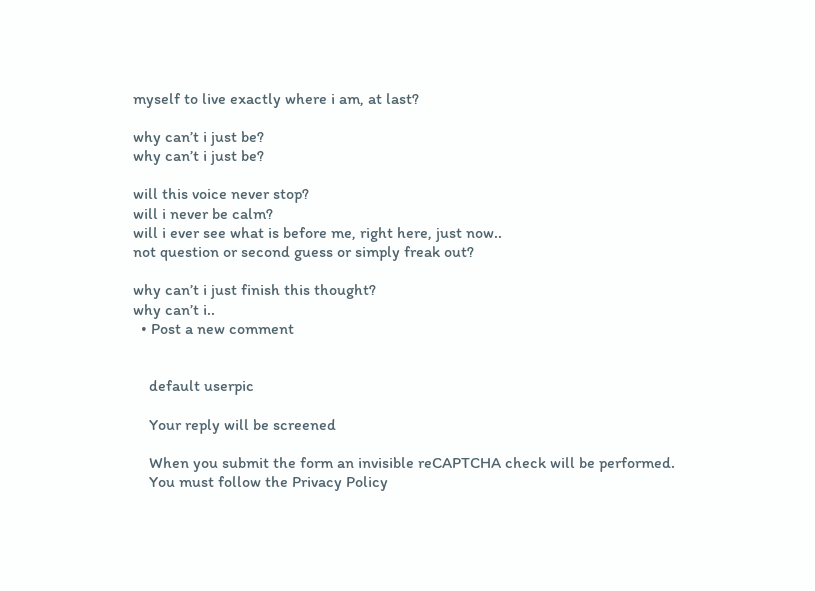myself to live exactly where i am, at last?

why can’t i just be?
why can’t i just be?

will this voice never stop?
will i never be calm?
will i ever see what is before me, right here, just now..
not question or second guess or simply freak out?

why can’t i just finish this thought?
why can’t i..
  • Post a new comment


    default userpic

    Your reply will be screened

    When you submit the form an invisible reCAPTCHA check will be performed.
    You must follow the Privacy Policy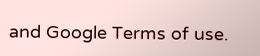and Google Terms of use.